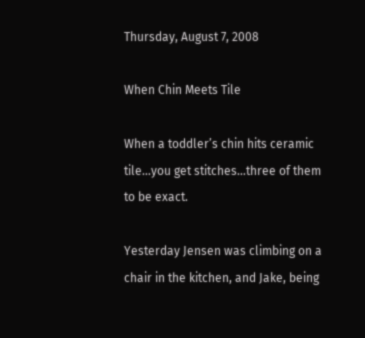Thursday, August 7, 2008

When Chin Meets Tile

When a toddler’s chin hits ceramic tile…you get stitches…three of them to be exact.

Yesterday Jensen was climbing on a chair in the kitchen, and Jake, being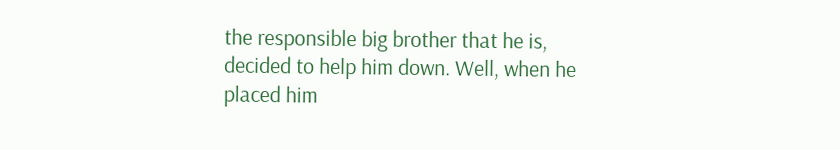the responsible big brother that he is, decided to help him down. Well, when he placed him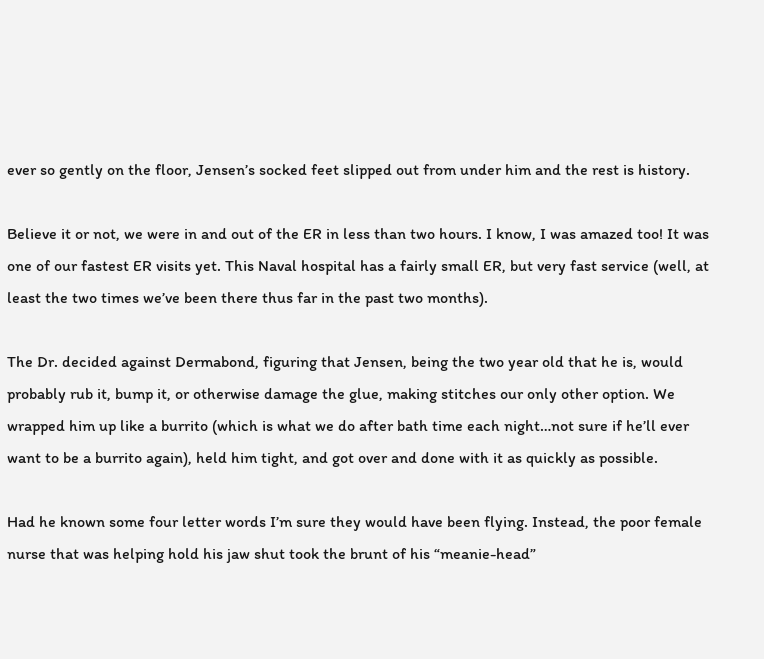ever so gently on the floor, Jensen’s socked feet slipped out from under him and the rest is history.

Believe it or not, we were in and out of the ER in less than two hours. I know, I was amazed too! It was one of our fastest ER visits yet. This Naval hospital has a fairly small ER, but very fast service (well, at least the two times we’ve been there thus far in the past two months).

The Dr. decided against Dermabond, figuring that Jensen, being the two year old that he is, would probably rub it, bump it, or otherwise damage the glue, making stitches our only other option. We wrapped him up like a burrito (which is what we do after bath time each night…not sure if he’ll ever want to be a burrito again), held him tight, and got over and done with it as quickly as possible.

Had he known some four letter words I’m sure they would have been flying. Instead, the poor female nurse that was helping hold his jaw shut took the brunt of his “meanie-head”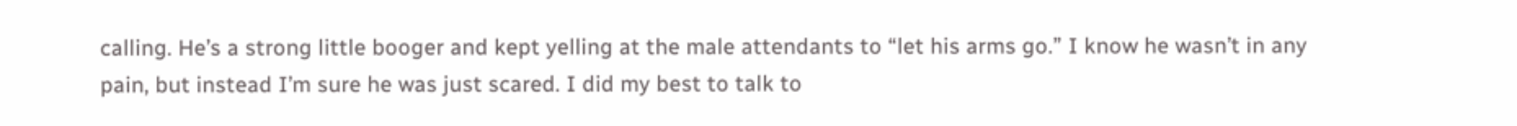calling. He’s a strong little booger and kept yelling at the male attendants to “let his arms go.” I know he wasn’t in any pain, but instead I’m sure he was just scared. I did my best to talk to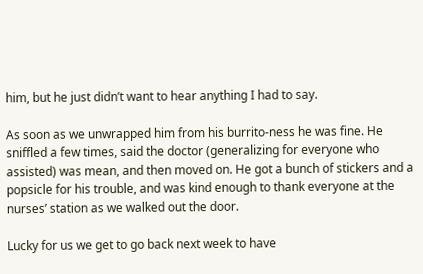him, but he just didn’t want to hear anything I had to say.

As soon as we unwrapped him from his burrito-ness he was fine. He sniffled a few times, said the doctor (generalizing for everyone who assisted) was mean, and then moved on. He got a bunch of stickers and a popsicle for his trouble, and was kind enough to thank everyone at the nurses’ station as we walked out the door.

Lucky for us we get to go back next week to have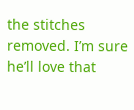the stitches removed. I’m sure he’ll love that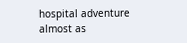hospital adventure almost as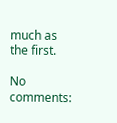much as the first.

No comments: